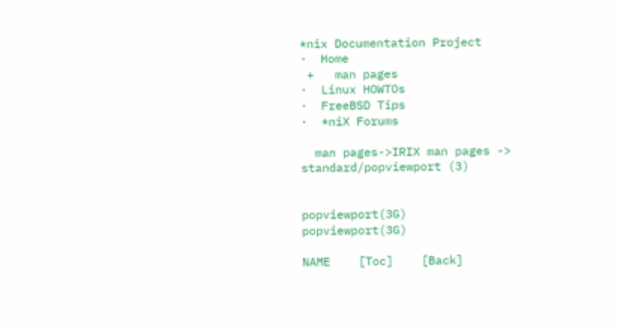*nix Documentation Project
·  Home
 +   man pages
·  Linux HOWTOs
·  FreeBSD Tips
·  *niX Forums

  man pages->IRIX man pages -> standard/popviewport (3)


popviewport(3G)                            popviewport(3G)

NAME    [Toc]    [Back]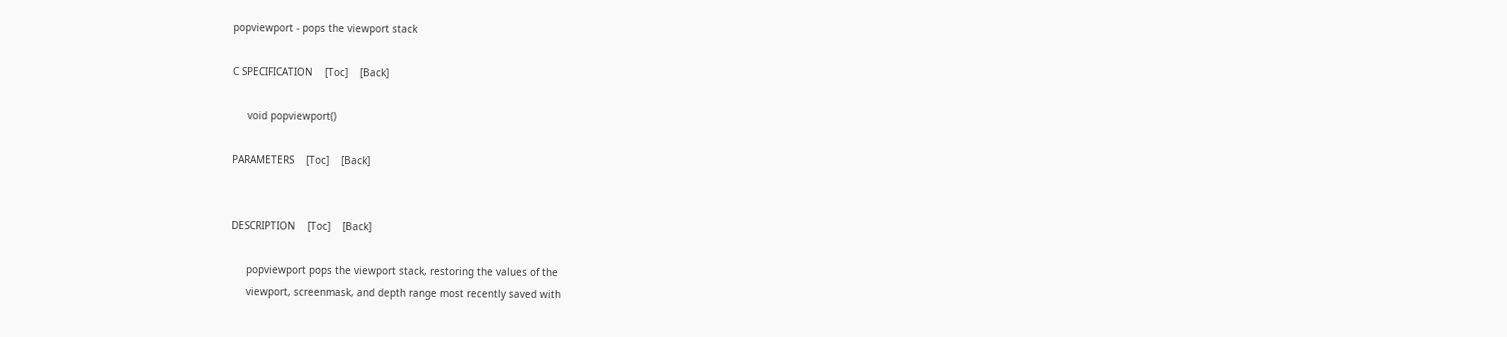popviewport - pops the viewport stack

C SPECIFICATION    [Toc]    [Back]

     void popviewport()

PARAMETERS    [Toc]    [Back]


DESCRIPTION    [Toc]    [Back]

     popviewport pops the viewport stack, restoring the values of the
     viewport, screenmask, and depth range most recently saved with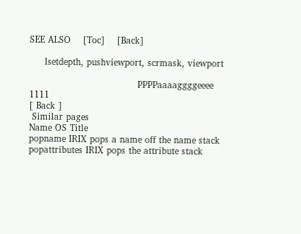SEE ALSO    [Toc]    [Back]

     lsetdepth, pushviewport, scrmask, viewport

                                    PPPPaaaaggggeeee 1111
[ Back ]
 Similar pages
Name OS Title
popname IRIX pops a name off the name stack
popattributes IRIX pops the attribute stack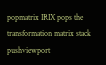popmatrix IRIX pops the transformation matrix stack
pushviewport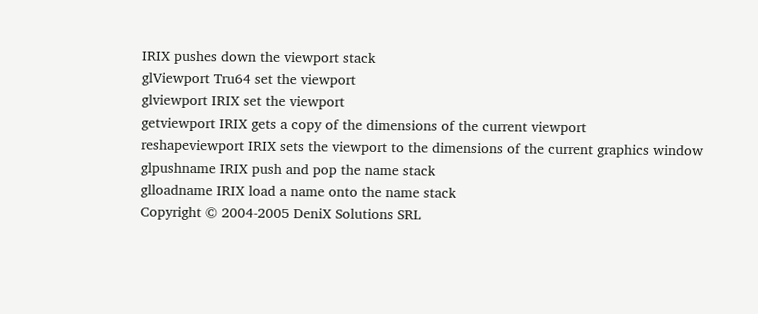IRIX pushes down the viewport stack
glViewport Tru64 set the viewport
glviewport IRIX set the viewport
getviewport IRIX gets a copy of the dimensions of the current viewport
reshapeviewport IRIX sets the viewport to the dimensions of the current graphics window
glpushname IRIX push and pop the name stack
glloadname IRIX load a name onto the name stack
Copyright © 2004-2005 DeniX Solutions SRL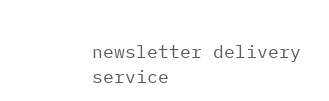newsletter delivery service